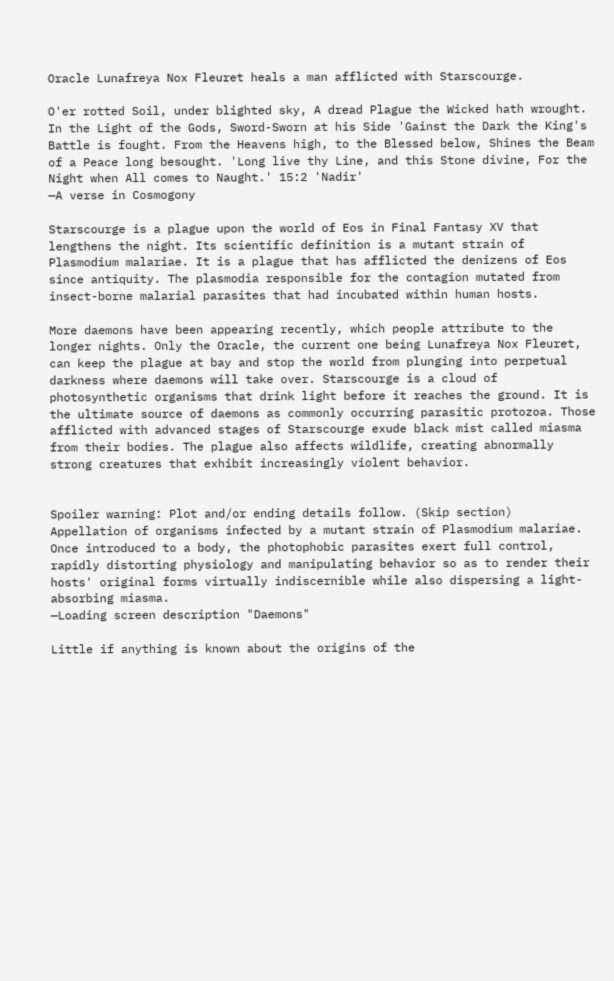Oracle Lunafreya Nox Fleuret heals a man afflicted with Starscourge.

O'er rotted Soil, under blighted sky, A dread Plague the Wicked hath wrought. In the Light of the Gods, Sword-Sworn at his Side 'Gainst the Dark the King's Battle is fought. From the Heavens high, to the Blessed below, Shines the Beam of a Peace long besought. 'Long live thy Line, and this Stone divine, For the Night when All comes to Naught.' 15:2 'Nadir'
—A verse in Cosmogony

Starscourge is a plague upon the world of Eos in Final Fantasy XV that lengthens the night. Its scientific definition is a mutant strain of Plasmodium malariae. It is a plague that has afflicted the denizens of Eos since antiquity. The plasmodia responsible for the contagion mutated from insect-borne malarial parasites that had incubated within human hosts.

More daemons have been appearing recently, which people attribute to the longer nights. Only the Oracle, the current one being Lunafreya Nox Fleuret, can keep the plague at bay and stop the world from plunging into perpetual darkness where daemons will take over. Starscourge is a cloud of photosynthetic organisms that drink light before it reaches the ground. It is the ultimate source of daemons as commonly occurring parasitic protozoa. Those afflicted with advanced stages of Starscourge exude black mist called miasma from their bodies. The plague also affects wildlife, creating abnormally strong creatures that exhibit increasingly violent behavior.


Spoiler warning: Plot and/or ending details follow. (Skip section)
Appellation of organisms infected by a mutant strain of Plasmodium malariae. Once introduced to a body, the photophobic parasites exert full control, rapidly distorting physiology and manipulating behavior so as to render their hosts' original forms virtually indiscernible while also dispersing a light-absorbing miasma.
—Loading screen description "Daemons"

Little if anything is known about the origins of the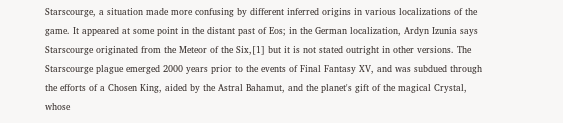Starscourge, a situation made more confusing by different inferred origins in various localizations of the game. It appeared at some point in the distant past of Eos; in the German localization, Ardyn Izunia says Starscourge originated from the Meteor of the Six,[1] but it is not stated outright in other versions. The Starscourge plague emerged 2000 years prior to the events of Final Fantasy XV, and was subdued through the efforts of a Chosen King, aided by the Astral Bahamut, and the planet's gift of the magical Crystal, whose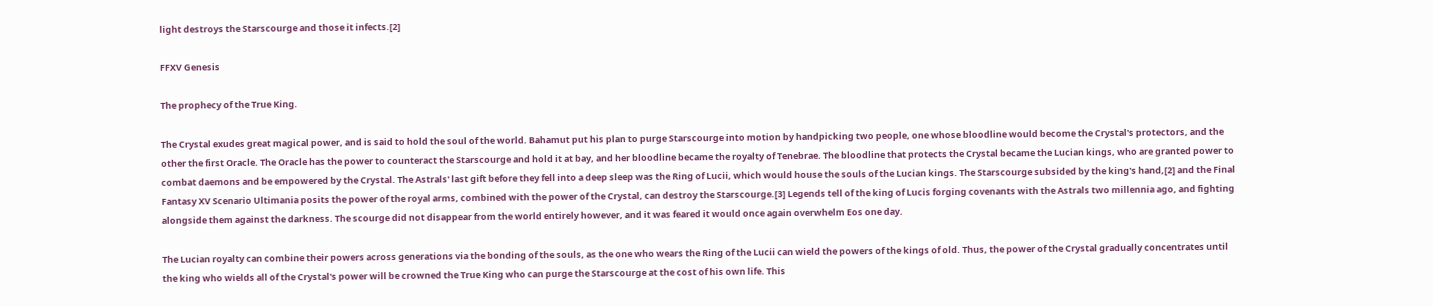light destroys the Starscourge and those it infects.[2]

FFXV Genesis

The prophecy of the True King.

The Crystal exudes great magical power, and is said to hold the soul of the world. Bahamut put his plan to purge Starscourge into motion by handpicking two people, one whose bloodline would become the Crystal's protectors, and the other the first Oracle. The Oracle has the power to counteract the Starscourge and hold it at bay, and her bloodline became the royalty of Tenebrae. The bloodline that protects the Crystal became the Lucian kings, who are granted power to combat daemons and be empowered by the Crystal. The Astrals' last gift before they fell into a deep sleep was the Ring of Lucii, which would house the souls of the Lucian kings. The Starscourge subsided by the king's hand,[2] and the Final Fantasy XV Scenario Ultimania posits the power of the royal arms, combined with the power of the Crystal, can destroy the Starscourge.[3] Legends tell of the king of Lucis forging covenants with the Astrals two millennia ago, and fighting alongside them against the darkness. The scourge did not disappear from the world entirely however, and it was feared it would once again overwhelm Eos one day.

The Lucian royalty can combine their powers across generations via the bonding of the souls, as the one who wears the Ring of the Lucii can wield the powers of the kings of old. Thus, the power of the Crystal gradually concentrates until the king who wields all of the Crystal's power will be crowned the True King who can purge the Starscourge at the cost of his own life. This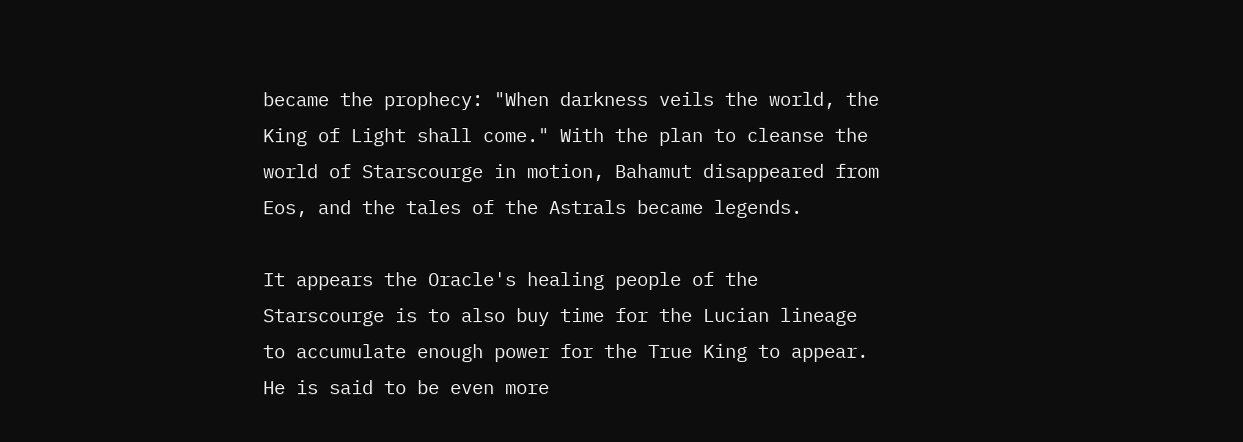became the prophecy: "When darkness veils the world, the King of Light shall come." With the plan to cleanse the world of Starscourge in motion, Bahamut disappeared from Eos, and the tales of the Astrals became legends.

It appears the Oracle's healing people of the Starscourge is to also buy time for the Lucian lineage to accumulate enough power for the True King to appear. He is said to be even more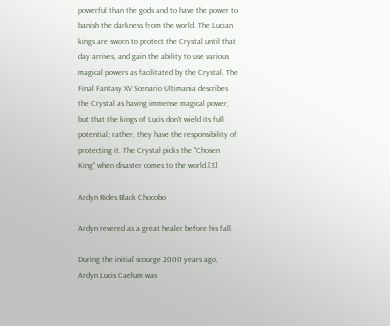powerful than the gods and to have the power to banish the darkness from the world. The Lucian kings are sworn to protect the Crystal until that day arrives, and gain the ability to use various magical powers as facilitated by the Crystal. The Final Fantasy XV Scenario Ultimania describes the Crystal as having immense magical power, but that the kings of Lucis don't wield its full potential; rather, they have the responsibility of protecting it. The Crystal picks the "Chosen King" when disaster comes to the world.[3]

Ardyn Rides Black Chocobo

Ardyn revered as a great healer before his fall.

During the initial scourge 2000 years ago, Ardyn Lucis Caelum was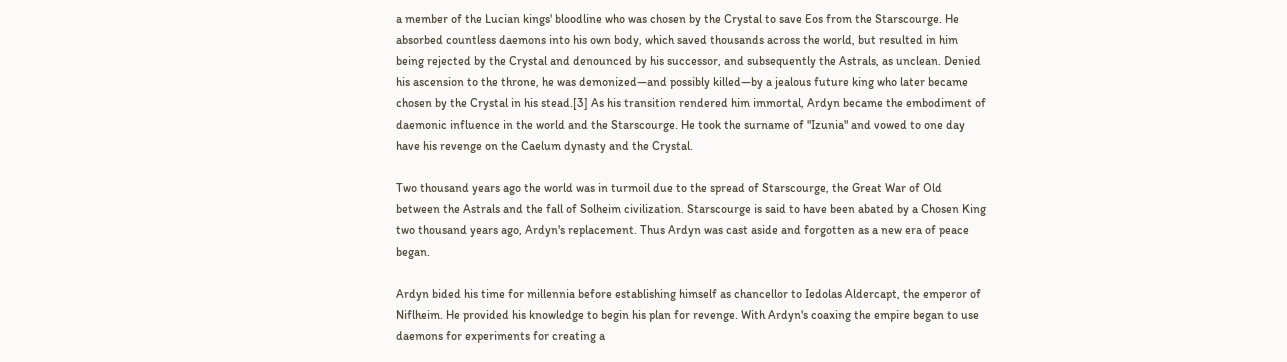a member of the Lucian kings' bloodline who was chosen by the Crystal to save Eos from the Starscourge. He absorbed countless daemons into his own body, which saved thousands across the world, but resulted in him being rejected by the Crystal and denounced by his successor, and subsequently the Astrals, as unclean. Denied his ascension to the throne, he was demonized—and possibly killed—by a jealous future king who later became chosen by the Crystal in his stead.[3] As his transition rendered him immortal, Ardyn became the embodiment of daemonic influence in the world and the Starscourge. He took the surname of "Izunia" and vowed to one day have his revenge on the Caelum dynasty and the Crystal.

Two thousand years ago the world was in turmoil due to the spread of Starscourge, the Great War of Old between the Astrals and the fall of Solheim civilization. Starscourge is said to have been abated by a Chosen King two thousand years ago, Ardyn's replacement. Thus Ardyn was cast aside and forgotten as a new era of peace began.

Ardyn bided his time for millennia before establishing himself as chancellor to Iedolas Aldercapt, the emperor of Niflheim. He provided his knowledge to begin his plan for revenge. With Ardyn's coaxing the empire began to use daemons for experiments for creating a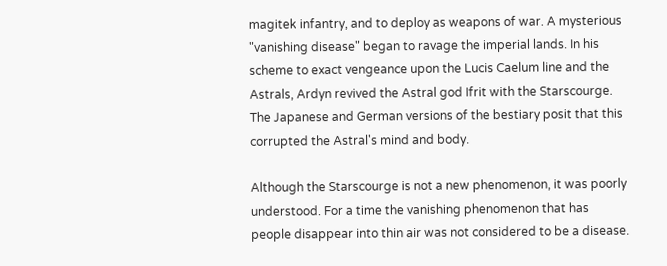magitek infantry, and to deploy as weapons of war. A mysterious "vanishing disease" began to ravage the imperial lands. In his scheme to exact vengeance upon the Lucis Caelum line and the Astrals, Ardyn revived the Astral god Ifrit with the Starscourge. The Japanese and German versions of the bestiary posit that this corrupted the Astral's mind and body.

Although the Starscourge is not a new phenomenon, it was poorly understood. For a time the vanishing phenomenon that has people disappear into thin air was not considered to be a disease.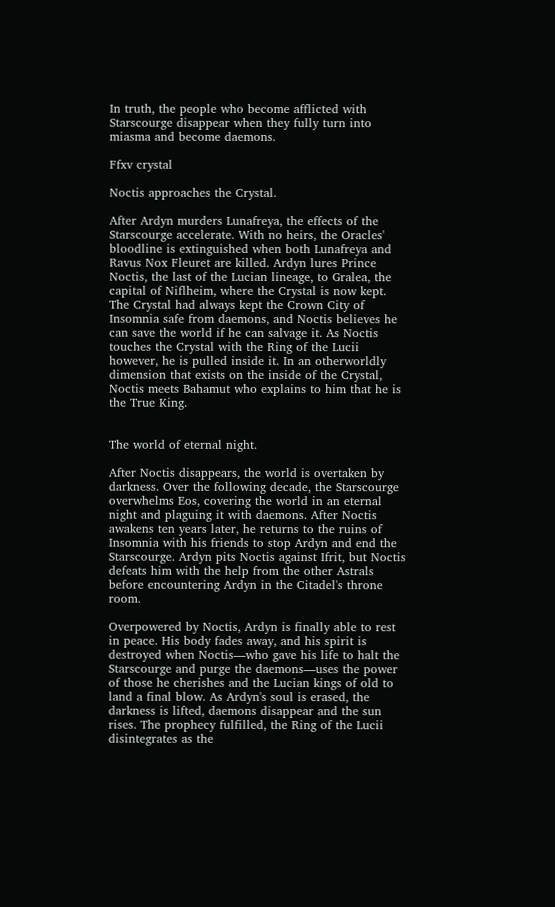In truth, the people who become afflicted with Starscourge disappear when they fully turn into miasma and become daemons.

Ffxv crystal

Noctis approaches the Crystal.

After Ardyn murders Lunafreya, the effects of the Starscourge accelerate. With no heirs, the Oracles' bloodline is extinguished when both Lunafreya and Ravus Nox Fleuret are killed. Ardyn lures Prince Noctis, the last of the Lucian lineage, to Gralea, the capital of Niflheim, where the Crystal is now kept. The Crystal had always kept the Crown City of Insomnia safe from daemons, and Noctis believes he can save the world if he can salvage it. As Noctis touches the Crystal with the Ring of the Lucii however, he is pulled inside it. In an otherworldly dimension that exists on the inside of the Crystal, Noctis meets Bahamut who explains to him that he is the True King.


The world of eternal night.

After Noctis disappears, the world is overtaken by darkness. Over the following decade, the Starscourge overwhelms Eos, covering the world in an eternal night and plaguing it with daemons. After Noctis awakens ten years later, he returns to the ruins of Insomnia with his friends to stop Ardyn and end the Starscourge. Ardyn pits Noctis against Ifrit, but Noctis defeats him with the help from the other Astrals before encountering Ardyn in the Citadel's throne room.

Overpowered by Noctis, Ardyn is finally able to rest in peace. His body fades away, and his spirit is destroyed when Noctis—who gave his life to halt the Starscourge and purge the daemons—uses the power of those he cherishes and the Lucian kings of old to land a final blow. As Ardyn's soul is erased, the darkness is lifted, daemons disappear and the sun rises. The prophecy fulfilled, the Ring of the Lucii disintegrates as the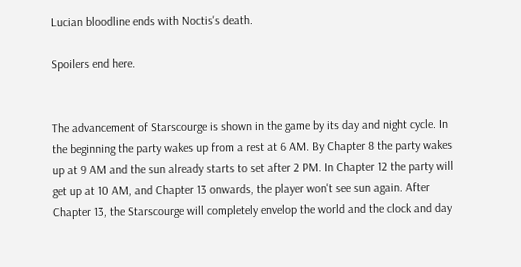Lucian bloodline ends with Noctis's death.

Spoilers end here.


The advancement of Starscourge is shown in the game by its day and night cycle. In the beginning the party wakes up from a rest at 6 AM. By Chapter 8 the party wakes up at 9 AM and the sun already starts to set after 2 PM. In Chapter 12 the party will get up at 10 AM, and Chapter 13 onwards, the player won't see sun again. After Chapter 13, the Starscourge will completely envelop the world and the clock and day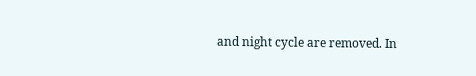and night cycle are removed. In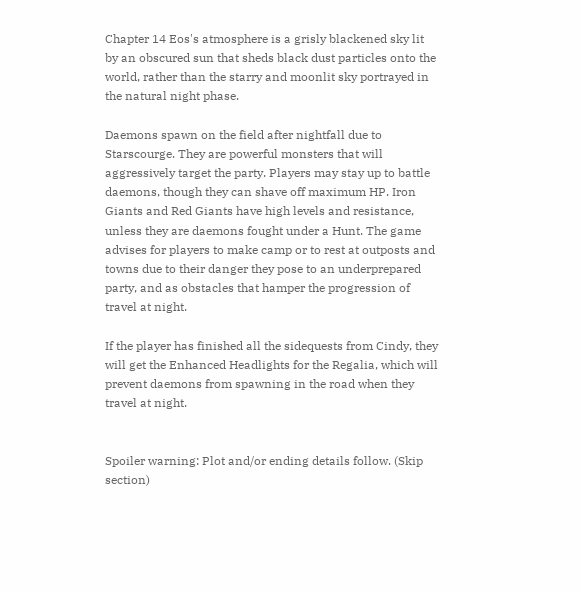Chapter 14 Eos's atmosphere is a grisly blackened sky lit by an obscured sun that sheds black dust particles onto the world, rather than the starry and moonlit sky portrayed in the natural night phase.

Daemons spawn on the field after nightfall due to Starscourge. They are powerful monsters that will aggressively target the party. Players may stay up to battle daemons, though they can shave off maximum HP. Iron Giants and Red Giants have high levels and resistance, unless they are daemons fought under a Hunt. The game advises for players to make camp or to rest at outposts and towns due to their danger they pose to an underprepared party, and as obstacles that hamper the progression of travel at night.

If the player has finished all the sidequests from Cindy, they will get the Enhanced Headlights for the Regalia, which will prevent daemons from spawning in the road when they travel at night.


Spoiler warning: Plot and/or ending details follow. (Skip section)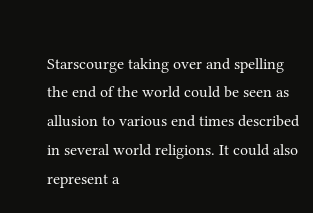Starscourge taking over and spelling the end of the world could be seen as allusion to various end times described in several world religions. It could also represent a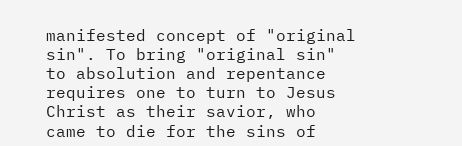manifested concept of "original sin". To bring "original sin" to absolution and repentance requires one to turn to Jesus Christ as their savior, who came to die for the sins of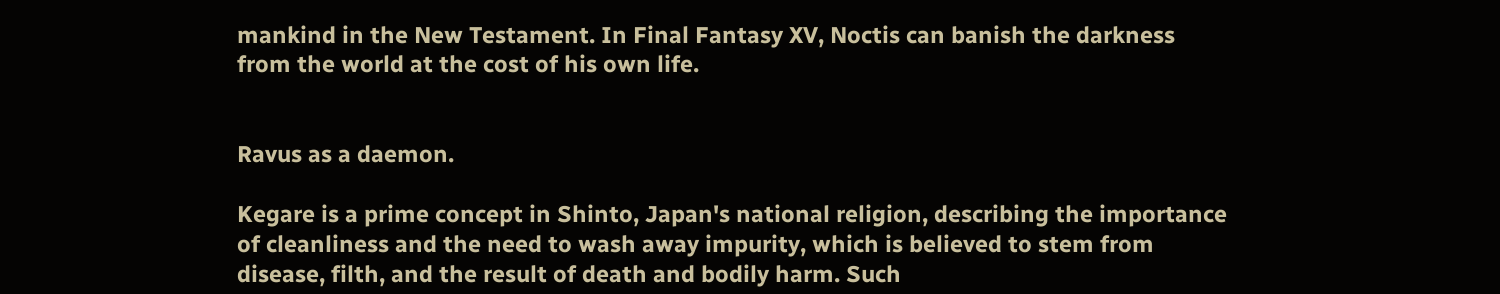mankind in the New Testament. In Final Fantasy XV, Noctis can banish the darkness from the world at the cost of his own life.


Ravus as a daemon.

Kegare is a prime concept in Shinto, Japan's national religion, describing the importance of cleanliness and the need to wash away impurity, which is believed to stem from disease, filth, and the result of death and bodily harm. Such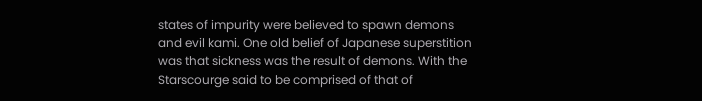states of impurity were believed to spawn demons and evil kami. One old belief of Japanese superstition was that sickness was the result of demons. With the Starscourge said to be comprised of that of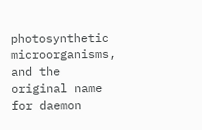photosynthetic microorganisms, and the original name for daemon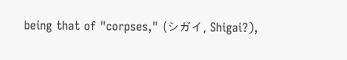being that of "corpses," (シガイ, Shigai?),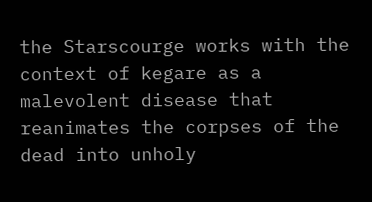the Starscourge works with the context of kegare as a malevolent disease that reanimates the corpses of the dead into unholy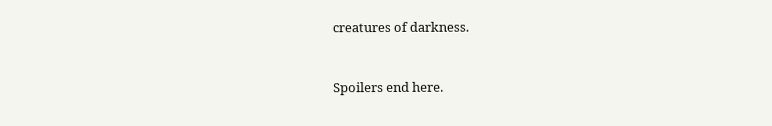creatures of darkness.


Spoilers end here.